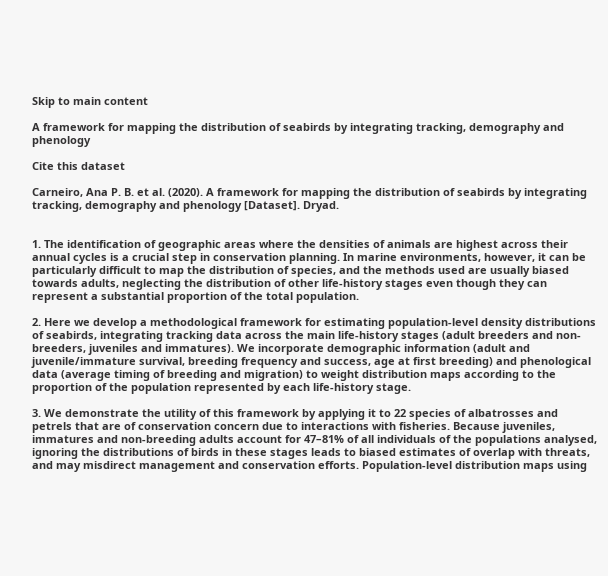Skip to main content

A framework for mapping the distribution of seabirds by integrating tracking, demography and phenology

Cite this dataset

Carneiro, Ana P. B. et al. (2020). A framework for mapping the distribution of seabirds by integrating tracking, demography and phenology [Dataset]. Dryad.


1. The identification of geographic areas where the densities of animals are highest across their annual cycles is a crucial step in conservation planning. In marine environments, however, it can be particularly difficult to map the distribution of species, and the methods used are usually biased towards adults, neglecting the distribution of other life-history stages even though they can represent a substantial proportion of the total population.

2. Here we develop a methodological framework for estimating population-level density distributions of seabirds, integrating tracking data across the main life-history stages (adult breeders and non-breeders, juveniles and immatures). We incorporate demographic information (adult and juvenile/immature survival, breeding frequency and success, age at first breeding) and phenological data (average timing of breeding and migration) to weight distribution maps according to the proportion of the population represented by each life-history stage.

3. We demonstrate the utility of this framework by applying it to 22 species of albatrosses and petrels that are of conservation concern due to interactions with fisheries. Because juveniles, immatures and non-breeding adults account for 47–81% of all individuals of the populations analysed, ignoring the distributions of birds in these stages leads to biased estimates of overlap with threats, and may misdirect management and conservation efforts. Population-level distribution maps using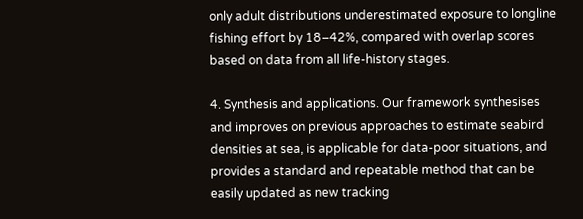only adult distributions underestimated exposure to longline fishing effort by 18–42%, compared with overlap scores based on data from all life-history stages.

4. Synthesis and applications. Our framework synthesises and improves on previous approaches to estimate seabird densities at sea, is applicable for data-poor situations, and provides a standard and repeatable method that can be easily updated as new tracking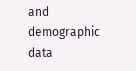and demographic data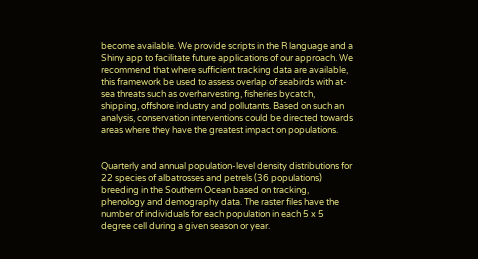become available. We provide scripts in the R language and a Shiny app to facilitate future applications of our approach. We recommend that where sufficient tracking data are available, this framework be used to assess overlap of seabirds with at-sea threats such as overharvesting, fisheries bycatch, shipping, offshore industry and pollutants. Based on such an analysis, conservation interventions could be directed towards areas where they have the greatest impact on populations.


Quarterly and annual population-level density distributions for 22 species of albatrosses and petrels (36 populations) breeding in the Southern Ocean based on tracking, phenology and demography data. The raster files have the number of individuals for each population in each 5 x 5 degree cell during a given season or year.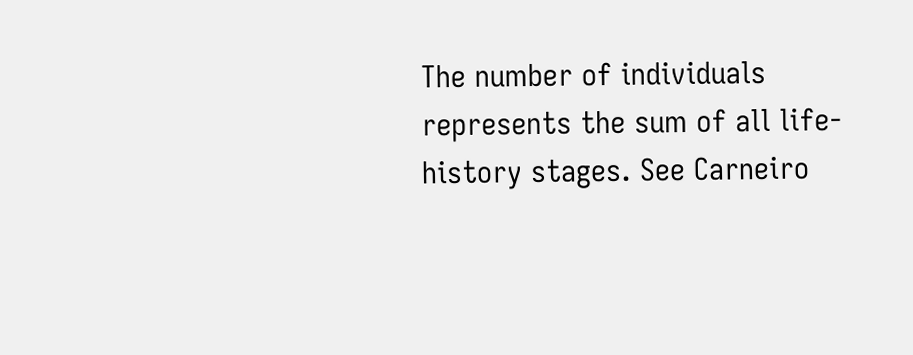The number of individuals represents the sum of all life-history stages. See Carneiro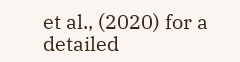et al., (2020) for a detailed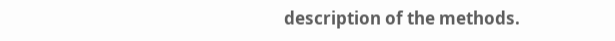description of the methods.